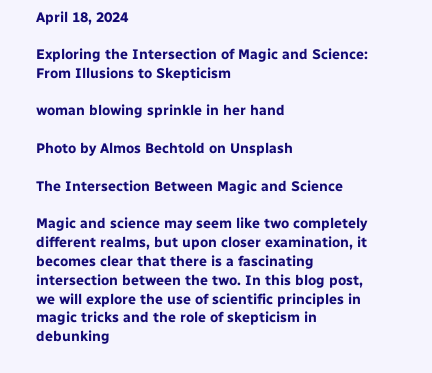April 18, 2024

Exploring the Intersection of Magic and Science: From Illusions to Skepticism

woman blowing sprinkle in her hand

Photo by Almos Bechtold on Unsplash

The Intersection Between Magic and Science

Magic and science may seem like two completely different realms, but upon closer examination, it becomes clear that there is a fascinating intersection between the two. In this blog post, we will explore the use of scientific principles in magic tricks and the role of skepticism in debunking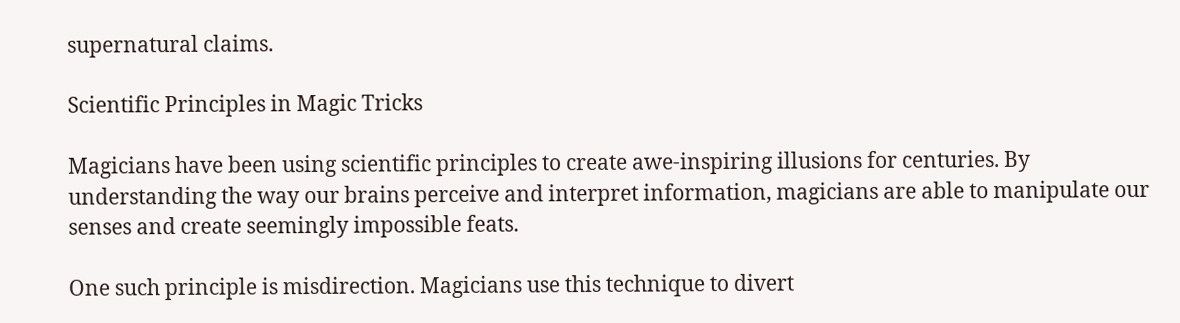supernatural claims.

Scientific Principles in Magic Tricks

Magicians have been using scientific principles to create awe-inspiring illusions for centuries. By understanding the way our brains perceive and interpret information, magicians are able to manipulate our senses and create seemingly impossible feats.

One such principle is misdirection. Magicians use this technique to divert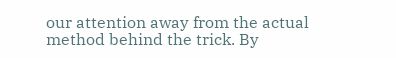our attention away from the actual method behind the trick. By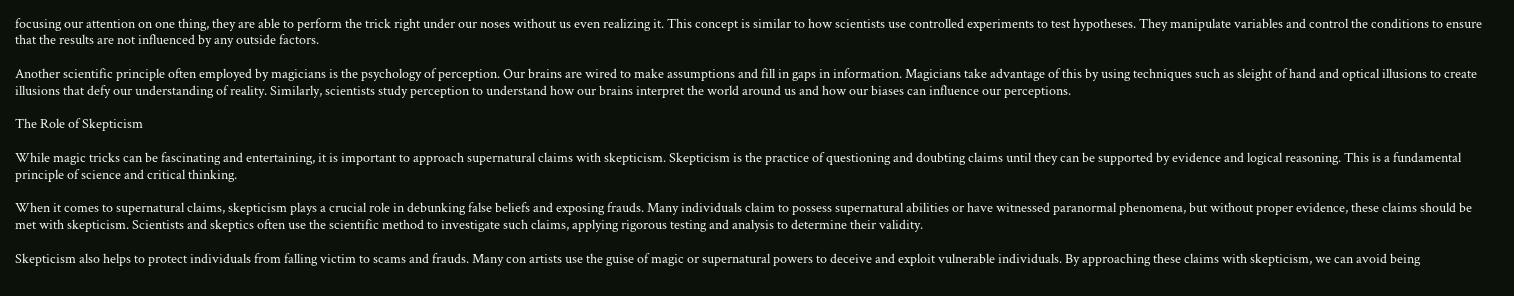focusing our attention on one thing, they are able to perform the trick right under our noses without us even realizing it. This concept is similar to how scientists use controlled experiments to test hypotheses. They manipulate variables and control the conditions to ensure that the results are not influenced by any outside factors.

Another scientific principle often employed by magicians is the psychology of perception. Our brains are wired to make assumptions and fill in gaps in information. Magicians take advantage of this by using techniques such as sleight of hand and optical illusions to create illusions that defy our understanding of reality. Similarly, scientists study perception to understand how our brains interpret the world around us and how our biases can influence our perceptions.

The Role of Skepticism

While magic tricks can be fascinating and entertaining, it is important to approach supernatural claims with skepticism. Skepticism is the practice of questioning and doubting claims until they can be supported by evidence and logical reasoning. This is a fundamental principle of science and critical thinking.

When it comes to supernatural claims, skepticism plays a crucial role in debunking false beliefs and exposing frauds. Many individuals claim to possess supernatural abilities or have witnessed paranormal phenomena, but without proper evidence, these claims should be met with skepticism. Scientists and skeptics often use the scientific method to investigate such claims, applying rigorous testing and analysis to determine their validity.

Skepticism also helps to protect individuals from falling victim to scams and frauds. Many con artists use the guise of magic or supernatural powers to deceive and exploit vulnerable individuals. By approaching these claims with skepticism, we can avoid being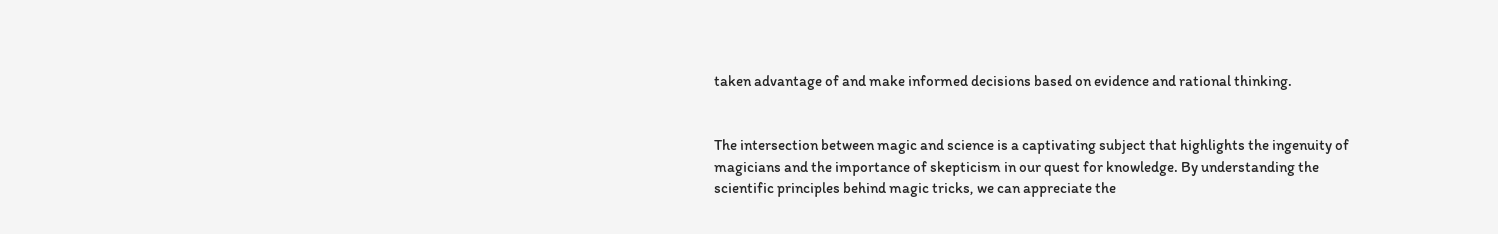taken advantage of and make informed decisions based on evidence and rational thinking.


The intersection between magic and science is a captivating subject that highlights the ingenuity of magicians and the importance of skepticism in our quest for knowledge. By understanding the scientific principles behind magic tricks, we can appreciate the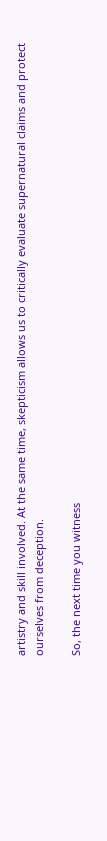artistry and skill involved. At the same time, skepticism allows us to critically evaluate supernatural claims and protect ourselves from deception.

So, the next time you witness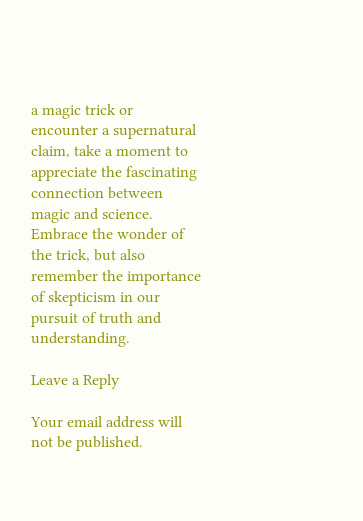a magic trick or encounter a supernatural claim, take a moment to appreciate the fascinating connection between magic and science. Embrace the wonder of the trick, but also remember the importance of skepticism in our pursuit of truth and understanding.

Leave a Reply

Your email address will not be published.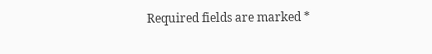Required fields are marked *